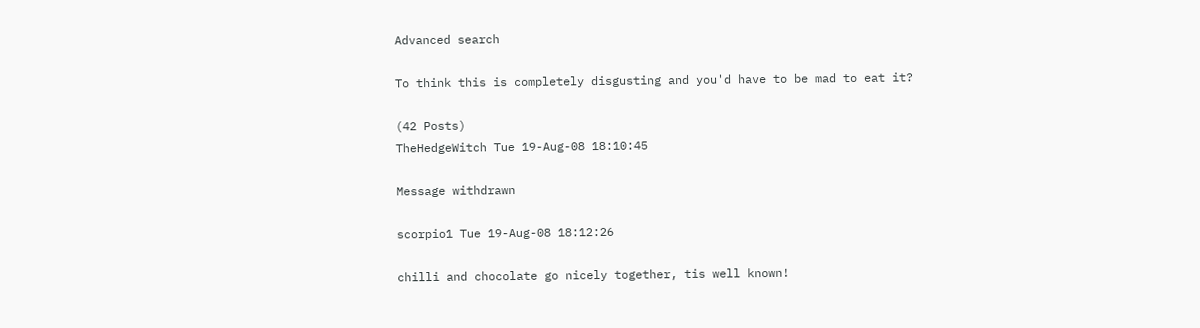Advanced search

To think this is completely disgusting and you'd have to be mad to eat it?

(42 Posts)
TheHedgeWitch Tue 19-Aug-08 18:10:45

Message withdrawn

scorpio1 Tue 19-Aug-08 18:12:26

chilli and chocolate go nicely together, tis well known!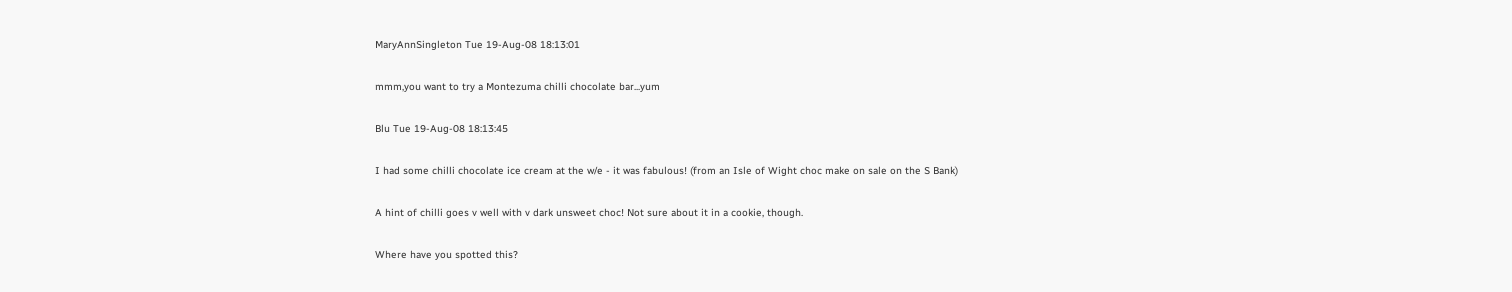MaryAnnSingleton Tue 19-Aug-08 18:13:01

mmm,you want to try a Montezuma chilli chocolate bar...yum

Blu Tue 19-Aug-08 18:13:45

I had some chilli chocolate ice cream at the w/e - it was fabulous! (from an Isle of Wight choc make on sale on the S Bank)

A hint of chilli goes v well with v dark unsweet choc! Not sure about it in a cookie, though.

Where have you spotted this?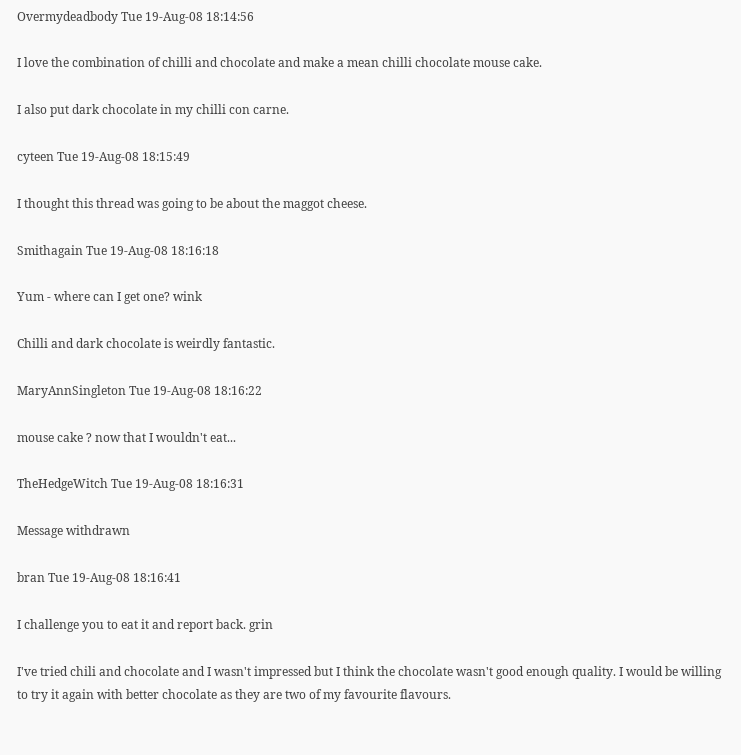Overmydeadbody Tue 19-Aug-08 18:14:56

I love the combination of chilli and chocolate and make a mean chilli chocolate mouse cake.

I also put dark chocolate in my chilli con carne.

cyteen Tue 19-Aug-08 18:15:49

I thought this thread was going to be about the maggot cheese.

Smithagain Tue 19-Aug-08 18:16:18

Yum - where can I get one? wink

Chilli and dark chocolate is weirdly fantastic.

MaryAnnSingleton Tue 19-Aug-08 18:16:22

mouse cake ? now that I wouldn't eat...

TheHedgeWitch Tue 19-Aug-08 18:16:31

Message withdrawn

bran Tue 19-Aug-08 18:16:41

I challenge you to eat it and report back. grin

I've tried chili and chocolate and I wasn't impressed but I think the chocolate wasn't good enough quality. I would be willing to try it again with better chocolate as they are two of my favourite flavours.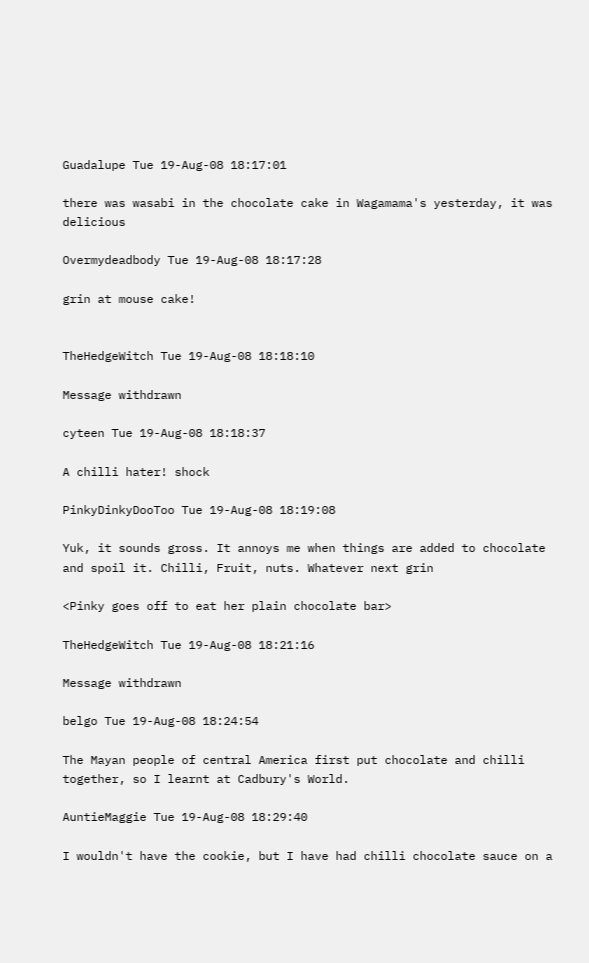Guadalupe Tue 19-Aug-08 18:17:01

there was wasabi in the chocolate cake in Wagamama's yesterday, it was delicious

Overmydeadbody Tue 19-Aug-08 18:17:28

grin at mouse cake!


TheHedgeWitch Tue 19-Aug-08 18:18:10

Message withdrawn

cyteen Tue 19-Aug-08 18:18:37

A chilli hater! shock

PinkyDinkyDooToo Tue 19-Aug-08 18:19:08

Yuk, it sounds gross. It annoys me when things are added to chocolate and spoil it. Chilli, Fruit, nuts. Whatever next grin

<Pinky goes off to eat her plain chocolate bar>

TheHedgeWitch Tue 19-Aug-08 18:21:16

Message withdrawn

belgo Tue 19-Aug-08 18:24:54

The Mayan people of central America first put chocolate and chilli together, so I learnt at Cadbury's World.

AuntieMaggie Tue 19-Aug-08 18:29:40

I wouldn't have the cookie, but I have had chilli chocolate sauce on a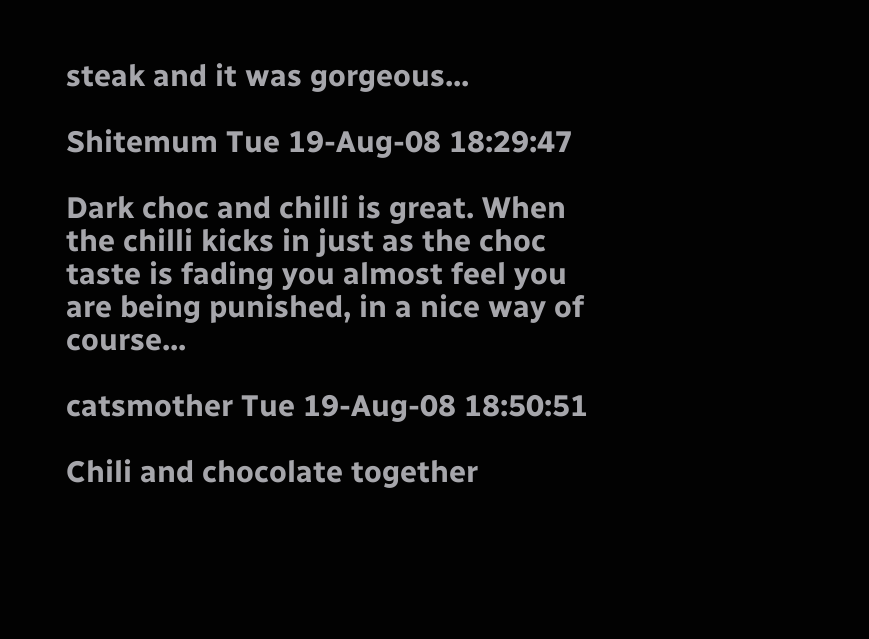steak and it was gorgeous...

Shitemum Tue 19-Aug-08 18:29:47

Dark choc and chilli is great. When the chilli kicks in just as the choc taste is fading you almost feel you are being punished, in a nice way of course...

catsmother Tue 19-Aug-08 18:50:51

Chili and chocolate together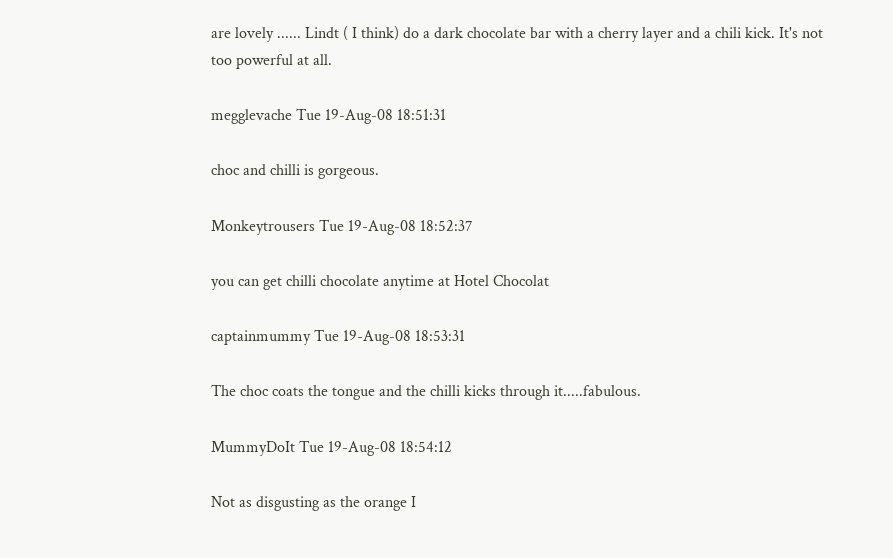are lovely ...... Lindt ( I think) do a dark chocolate bar with a cherry layer and a chili kick. It's not too powerful at all.

megglevache Tue 19-Aug-08 18:51:31

choc and chilli is gorgeous.

Monkeytrousers Tue 19-Aug-08 18:52:37

you can get chilli chocolate anytime at Hotel Chocolat

captainmummy Tue 19-Aug-08 18:53:31

The choc coats the tongue and the chilli kicks through it.....fabulous.

MummyDoIt Tue 19-Aug-08 18:54:12

Not as disgusting as the orange I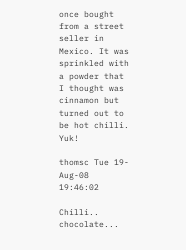once bought from a street seller in Mexico. It was sprinkled with a powder that I thought was cinnamon but turned out to be hot chilli. Yuk!

thomsc Tue 19-Aug-08 19:46:02

Chilli.. chocolate...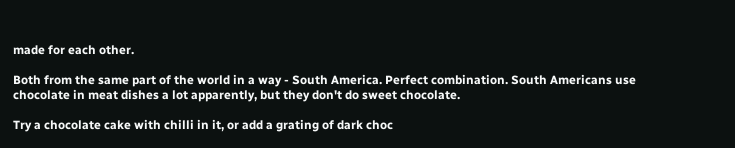made for each other.

Both from the same part of the world in a way - South America. Perfect combination. South Americans use chocolate in meat dishes a lot apparently, but they don't do sweet chocolate.

Try a chocolate cake with chilli in it, or add a grating of dark choc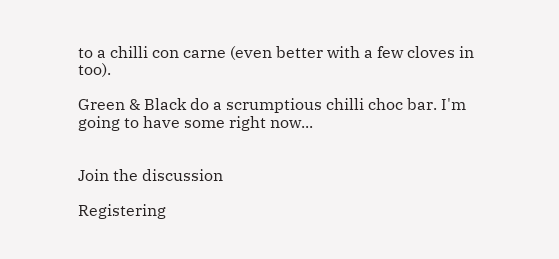to a chilli con carne (even better with a few cloves in too).

Green & Black do a scrumptious chilli choc bar. I'm going to have some right now...


Join the discussion

Registering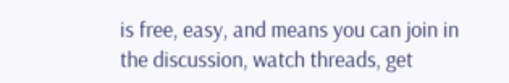is free, easy, and means you can join in the discussion, watch threads, get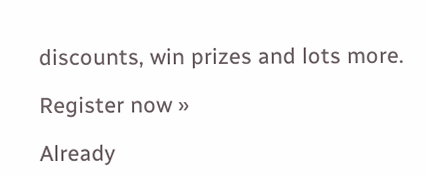discounts, win prizes and lots more.

Register now »

Already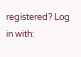registered? Log in with: